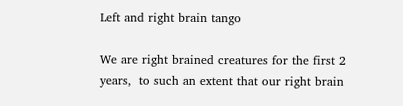Left and right brain tango

We are right brained creatures for the first 2 years,  to such an extent that our right brain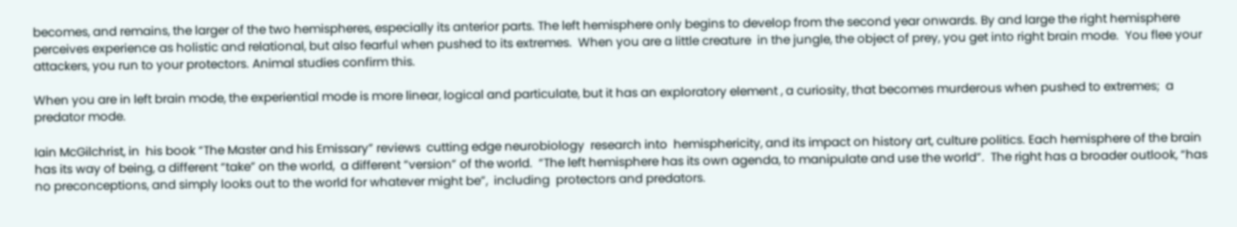becomes, and remains, the larger of the two hemispheres, especially its anterior parts. The left hemisphere only begins to develop from the second year onwards. By and large the right hemisphere perceives experience as holistic and relational, but also fearful when pushed to its extremes.  When you are a little creature  in the jungle, the object of prey, you get into right brain mode.  You flee your attackers, you run to your protectors. Animal studies confirm this.

When you are in left brain mode, the experiential mode is more linear, logical and particulate, but it has an exploratory element , a curiosity, that becomes murderous when pushed to extremes;  a predator mode.

Iain McGilchrist, in  his book “The Master and his Emissary” reviews  cutting edge neurobiology  research into  hemisphericity, and its impact on history art, culture politics. Each hemisphere of the brain has its way of being, a different “take” on the world,  a different “version” of the world.  “The left hemisphere has its own agenda, to manipulate and use the world”.  The right has a broader outlook, “has no preconceptions, and simply looks out to the world for whatever might be”,  including  protectors and predators.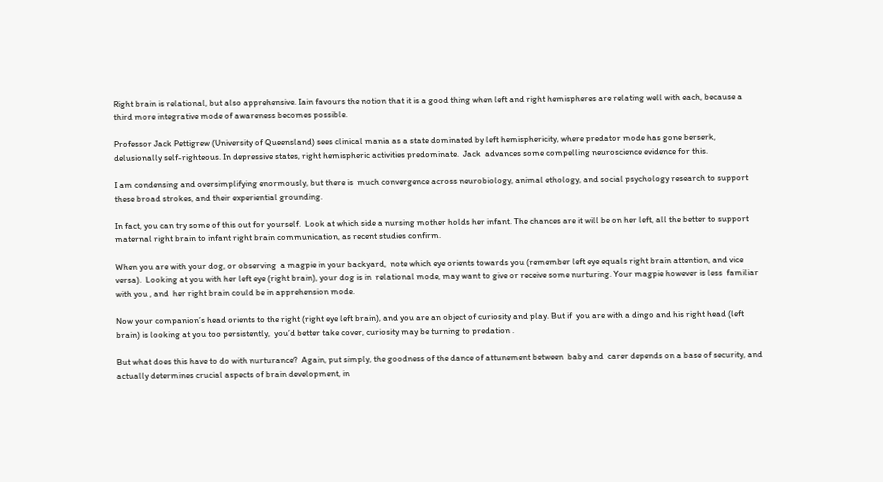Right brain is relational, but also apprehensive. Iain favours the notion that it is a good thing when left and right hemispheres are relating well with each, because a third more integrative mode of awareness becomes possible.

Professor Jack Pettigrew (University of Queensland) sees clinical mania as a state dominated by left hemisphericity, where predator mode has gone berserk, delusionally self-righteous. In depressive states, right hemispheric activities predominate.  Jack  advances some compelling neuroscience evidence for this.

I am condensing and oversimplifying enormously, but there is  much convergence across neurobiology, animal ethology, and social psychology research to support  these broad strokes, and their experiential grounding.

In fact, you can try some of this out for yourself.  Look at which side a nursing mother holds her infant. The chances are it will be on her left, all the better to support maternal right brain to infant right brain communication, as recent studies confirm.

When you are with your dog, or observing  a magpie in your backyard,  note which eye orients towards you (remember left eye equals right brain attention, and vice versa).  Looking at you with her left eye (right brain), your dog is in  relational mode, may want to give or receive some nurturing. Your magpie however is less  familiar with you , and  her right brain could be in apprehension mode.

Now your companion’s head orients to the right (right eye left brain), and you are an object of curiosity and play. But if  you are with a dingo and his right head (left brain) is looking at you too persistently,  you’d better take cover, curiosity may be turning to predation .

But what does this have to do with nurturance?  Again, put simply, the goodness of the dance of attunement between  baby and  carer depends on a base of security, and actually determines crucial aspects of brain development, in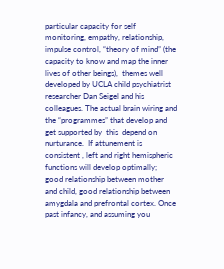particular capacity for self monitoring, empathy, relationship, impulse control, “theory of mind” (the capacity to know and map the inner lives of other beings),  themes well developed by UCLA child psychiatrist researcher Dan Seigel and his colleagues. The actual brain wiring and the “programmes” that develop and get supported by  this  depend on nurturance.  If attunement is consistent , left and right hemispheric functions will develop optimally;  good relationship between mother and child, good relationship between amygdala and prefrontal cortex. Once past infancy, and assuming you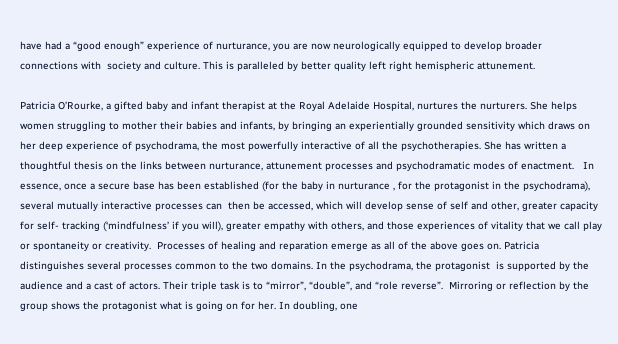have had a “good enough” experience of nurturance, you are now neurologically equipped to develop broader connections with  society and culture. This is paralleled by better quality left right hemispheric attunement.

Patricia O’Rourke, a gifted baby and infant therapist at the Royal Adelaide Hospital, nurtures the nurturers. She helps women struggling to mother their babies and infants, by bringing an experientially grounded sensitivity which draws on her deep experience of psychodrama, the most powerfully interactive of all the psychotherapies. She has written a thoughtful thesis on the links between nurturance, attunement processes and psychodramatic modes of enactment.   In essence, once a secure base has been established (for the baby in nurturance , for the protagonist in the psychodrama), several mutually interactive processes can  then be accessed, which will develop sense of self and other, greater capacity for self- tracking (‘mindfulness’ if you will), greater empathy with others, and those experiences of vitality that we call play or spontaneity or creativity.  Processes of healing and reparation emerge as all of the above goes on. Patricia distinguishes several processes common to the two domains. In the psychodrama, the protagonist  is supported by the audience and a cast of actors. Their triple task is to “mirror”, “double”, and “role reverse”.  Mirroring or reflection by the group shows the protagonist what is going on for her. In doubling, one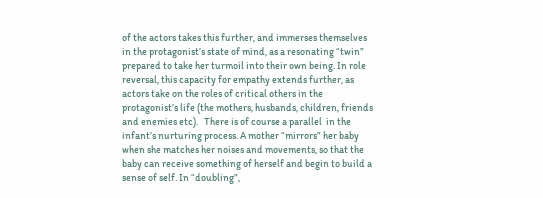of the actors takes this further, and immerses themselves in the protagonist’s state of mind, as a resonating “twin” prepared to take her turmoil into their own being. In role reversal, this capacity for empathy extends further, as actors take on the roles of critical others in the protagonist’s life (the mothers, husbands, children, friends and enemies etc).   There is of course a parallel  in the infant’s nurturing process. A mother “mirrors” her baby when she matches her noises and movements, so that the baby can receive something of herself and begin to build a sense of self. In “doubling”,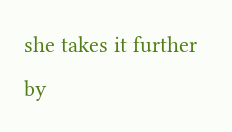she takes it further by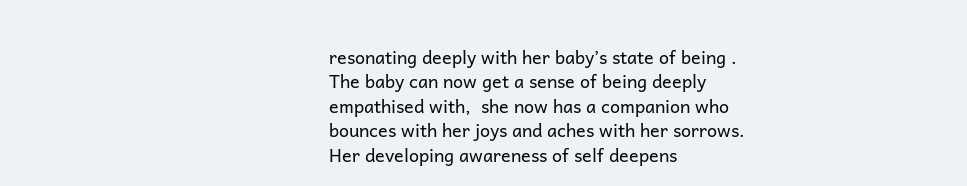resonating deeply with her baby’s state of being . The baby can now get a sense of being deeply empathised with,  she now has a companion who bounces with her joys and aches with her sorrows.  Her developing awareness of self deepens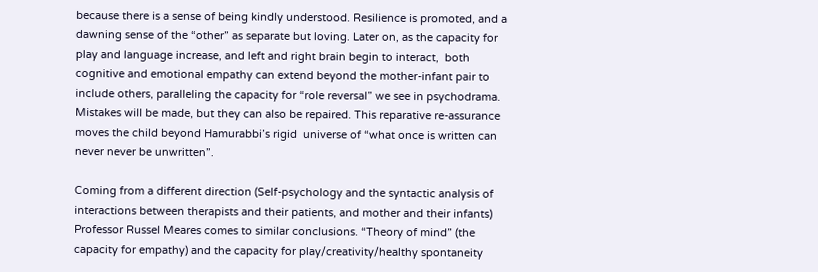because there is a sense of being kindly understood. Resilience is promoted, and a dawning sense of the “other” as separate but loving. Later on, as the capacity for play and language increase, and left and right brain begin to interact,  both cognitive and emotional empathy can extend beyond the mother-infant pair to include others, paralleling the capacity for “role reversal” we see in psychodrama. Mistakes will be made, but they can also be repaired. This reparative re-assurance moves the child beyond Hamurabbi’s rigid  universe of “what once is written can never never be unwritten”.

Coming from a different direction (Self-psychology and the syntactic analysis of  interactions between therapists and their patients, and mother and their infants) Professor Russel Meares comes to similar conclusions. “Theory of mind” (the capacity for empathy) and the capacity for play/creativity/healthy spontaneity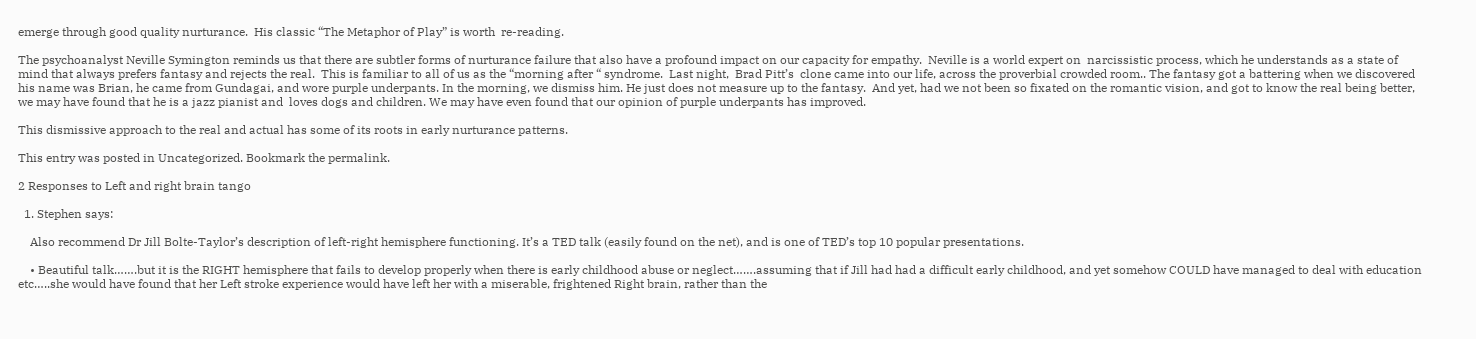emerge through good quality nurturance.  His classic “The Metaphor of Play” is worth  re-reading.

The psychoanalyst Neville Symington reminds us that there are subtler forms of nurturance failure that also have a profound impact on our capacity for empathy.  Neville is a world expert on  narcissistic process, which he understands as a state of mind that always prefers fantasy and rejects the real.  This is familiar to all of us as the “morning after “ syndrome.  Last night,  Brad Pitt’s  clone came into our life, across the proverbial crowded room.. The fantasy got a battering when we discovered his name was Brian, he came from Gundagai, and wore purple underpants. In the morning, we dismiss him. He just does not measure up to the fantasy.  And yet, had we not been so fixated on the romantic vision, and got to know the real being better, we may have found that he is a jazz pianist and  loves dogs and children. We may have even found that our opinion of purple underpants has improved.

This dismissive approach to the real and actual has some of its roots in early nurturance patterns.

This entry was posted in Uncategorized. Bookmark the permalink.

2 Responses to Left and right brain tango

  1. Stephen says:

    Also recommend Dr Jill Bolte-Taylor’s description of left-right hemisphere functioning. It’s a TED talk (easily found on the net), and is one of TED’s top 10 popular presentations.

    • Beautiful talk…….but it is the RIGHT hemisphere that fails to develop properly when there is early childhood abuse or neglect…….assuming that if Jill had had a difficult early childhood, and yet somehow COULD have managed to deal with education etc…..she would have found that her Left stroke experience would have left her with a miserable, frightened Right brain, rather than the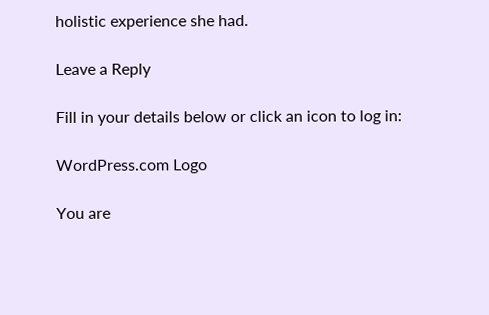holistic experience she had.

Leave a Reply

Fill in your details below or click an icon to log in:

WordPress.com Logo

You are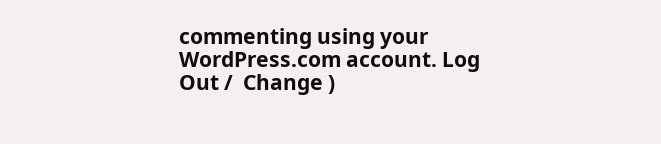commenting using your WordPress.com account. Log Out /  Change )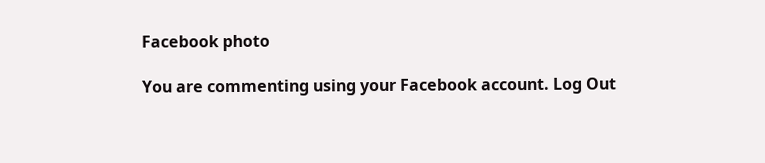Facebook photo

You are commenting using your Facebook account. Log Out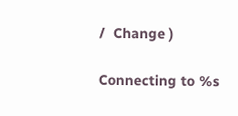/  Change )

Connecting to %s